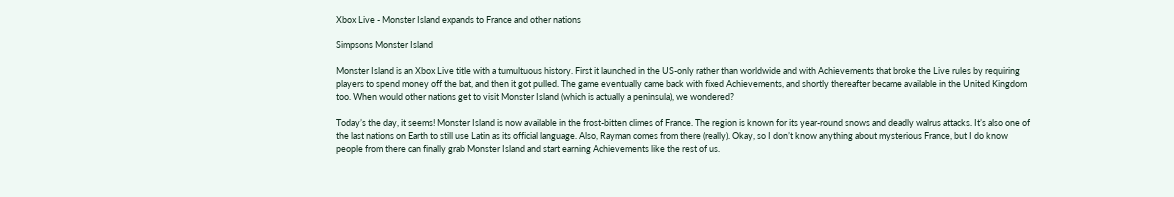Xbox Live - Monster Island expands to France and other nations

Simpsons Monster Island

Monster Island is an Xbox Live title with a tumultuous history. First it launched in the US-only rather than worldwide and with Achievements that broke the Live rules by requiring players to spend money off the bat, and then it got pulled. The game eventually came back with fixed Achievements, and shortly thereafter became available in the United Kingdom too. When would other nations get to visit Monster Island (which is actually a peninsula), we wondered?

Today’s the day, it seems! Monster Island is now available in the frost-bitten climes of France. The region is known for its year-round snows and deadly walrus attacks. It’s also one of the last nations on Earth to still use Latin as its official language. Also, Rayman comes from there (really). Okay, so I don’t know anything about mysterious France, but I do know people from there can finally grab Monster Island and start earning Achievements like the rest of us.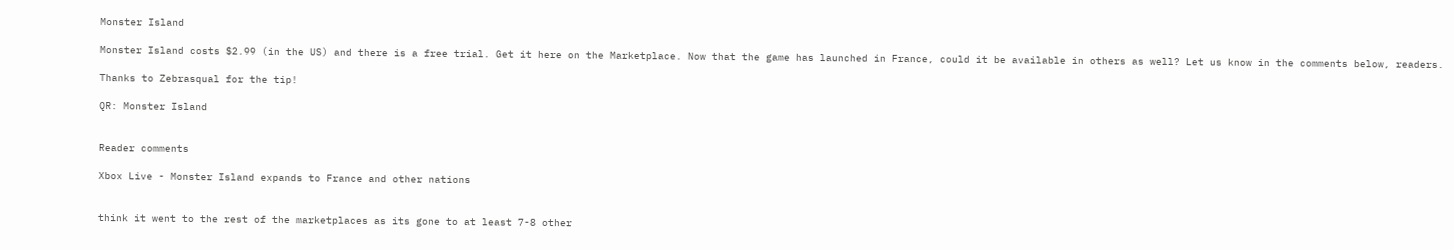Monster Island

Monster Island costs $2.99 (in the US) and there is a free trial. Get it here on the Marketplace. Now that the game has launched in France, could it be available in others as well? Let us know in the comments below, readers.

Thanks to Zebrasqual for the tip!

QR: Monster Island


Reader comments

Xbox Live - Monster Island expands to France and other nations


think it went to the rest of the marketplaces as its gone to at least 7-8 other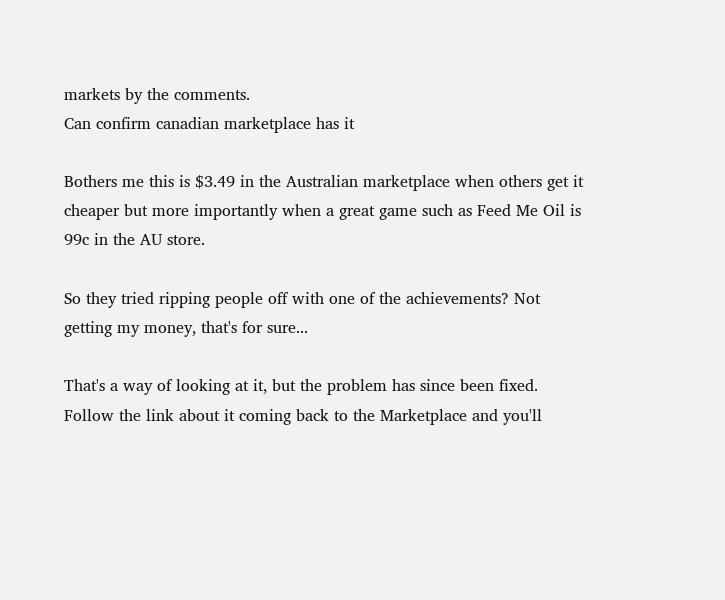markets by the comments.
Can confirm canadian marketplace has it

Bothers me this is $3.49 in the Australian marketplace when others get it cheaper but more importantly when a great game such as Feed Me Oil is 99c in the AU store.

So they tried ripping people off with one of the achievements? Not getting my money, that's for sure...

That's a way of looking at it, but the problem has since been fixed. Follow the link about it coming back to the Marketplace and you'll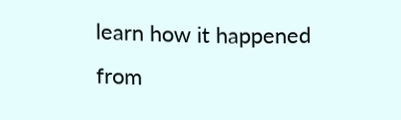learn how it happened from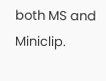both MS and Miniclip.